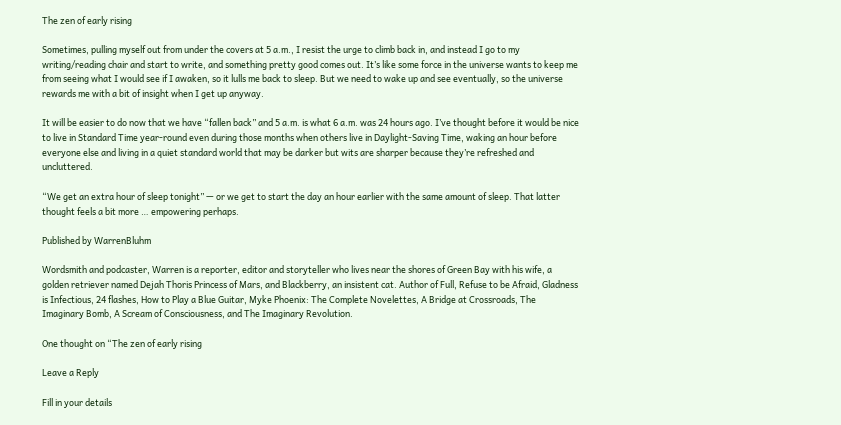The zen of early rising

Sometimes, pulling myself out from under the covers at 5 a.m., I resist the urge to climb back in, and instead I go to my writing/reading chair and start to write, and something pretty good comes out. It’s like some force in the universe wants to keep me from seeing what I would see if I awaken, so it lulls me back to sleep. But we need to wake up and see eventually, so the universe rewards me with a bit of insight when I get up anyway.

It will be easier to do now that we have “fallen back” and 5 a.m. is what 6 a.m. was 24 hours ago. I’ve thought before it would be nice to live in Standard Time year-round even during those months when others live in Daylight-Saving Time, waking an hour before everyone else and living in a quiet standard world that may be darker but wits are sharper because they’re refreshed and uncluttered.

“We get an extra hour of sleep tonight” — or we get to start the day an hour earlier with the same amount of sleep. That latter thought feels a bit more … empowering perhaps.

Published by WarrenBluhm

Wordsmith and podcaster, Warren is a reporter, editor and storyteller who lives near the shores of Green Bay with his wife, a golden retriever named Dejah Thoris Princess of Mars, and Blackberry, an insistent cat. Author of Full, Refuse to be Afraid, Gladness is Infectious, 24 flashes, How to Play a Blue Guitar, Myke Phoenix: The Complete Novelettes, A Bridge at Crossroads, The Imaginary Bomb, A Scream of Consciousness, and The Imaginary Revolution.

One thought on “The zen of early rising

Leave a Reply

Fill in your details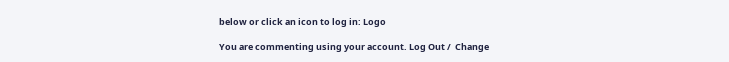below or click an icon to log in: Logo

You are commenting using your account. Log Out /  Change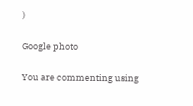)

Google photo

You are commenting using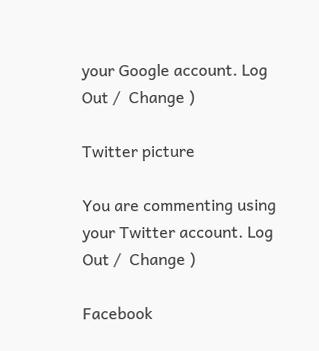your Google account. Log Out /  Change )

Twitter picture

You are commenting using your Twitter account. Log Out /  Change )

Facebook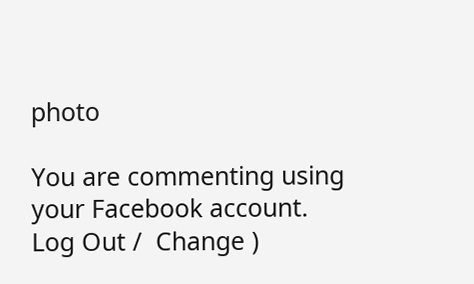photo

You are commenting using your Facebook account. Log Out /  Change )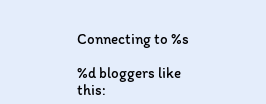Connecting to %s

%d bloggers like this: